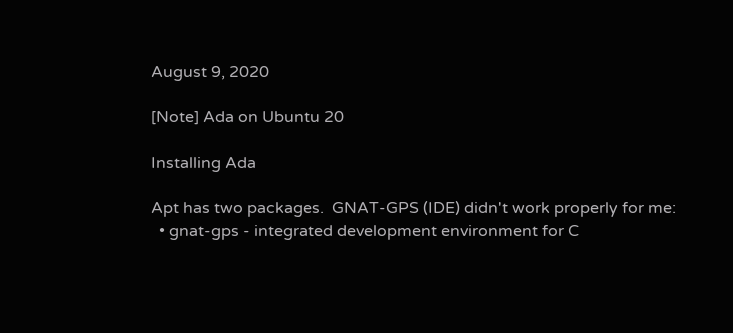August 9, 2020

[Note] Ada on Ubuntu 20

Installing Ada

Apt has two packages.  GNAT-GPS (IDE) didn't work properly for me:
  • gnat-gps - integrated development environment for C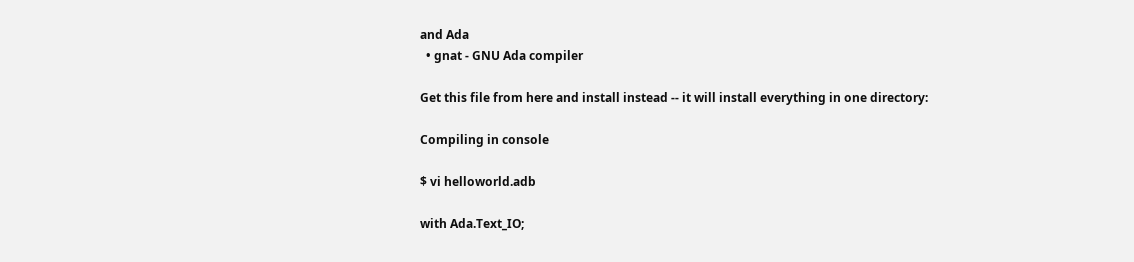and Ada
  • gnat - GNU Ada compiler

Get this file from here and install instead -- it will install everything in one directory:

Compiling in console

$ vi helloworld.adb

with Ada.Text_IO;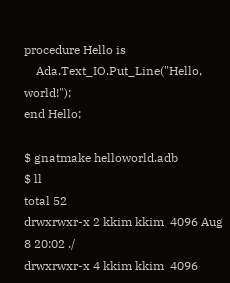procedure Hello is
    Ada.Text_IO.Put_Line("Hello, world!");
end Hello;

$ gnatmake helloworld.adb
$ ll
total 52
drwxrwxr-x 2 kkim kkim  4096 Aug  8 20:02 ./
drwxrwxr-x 4 kkim kkim  4096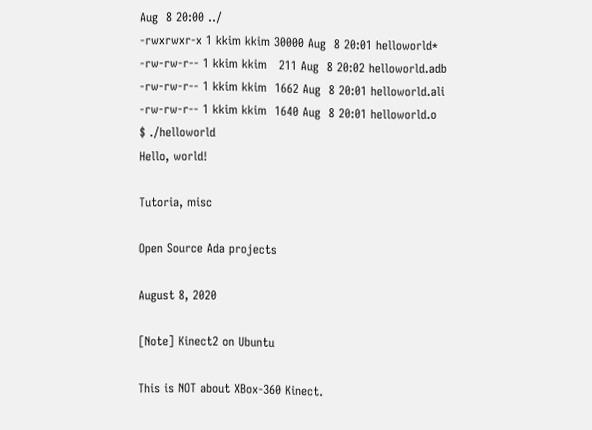Aug  8 20:00 ../
-rwxrwxr-x 1 kkim kkim 30000 Aug  8 20:01 helloworld*
-rw-rw-r-- 1 kkim kkim   211 Aug  8 20:02 helloworld.adb
-rw-rw-r-- 1 kkim kkim  1662 Aug  8 20:01 helloworld.ali
-rw-rw-r-- 1 kkim kkim  1640 Aug  8 20:01 helloworld.o
$ ./helloworld
Hello, world!

Tutoria, misc

Open Source Ada projects

August 8, 2020

[Note] Kinect2 on Ubuntu

This is NOT about XBox-360 Kinect.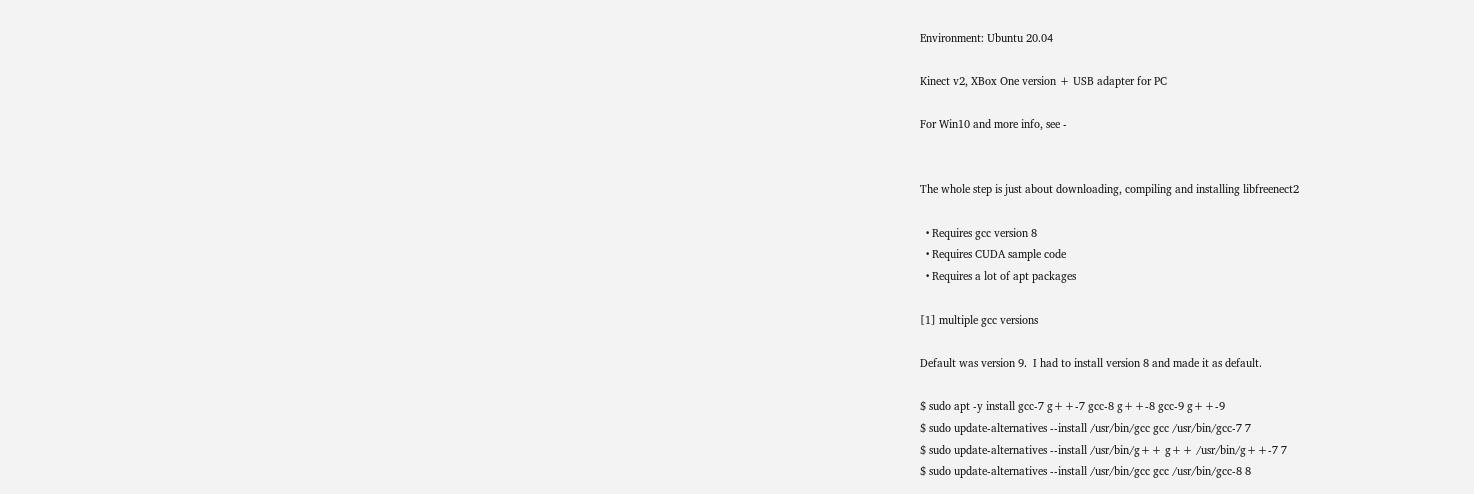Environment: Ubuntu 20.04

Kinect v2, XBox One version + USB adapter for PC

For Win10 and more info, see -


The whole step is just about downloading, compiling and installing libfreenect2

  • Requires gcc version 8
  • Requires CUDA sample code
  • Requires a lot of apt packages

[1] multiple gcc versions

Default was version 9.  I had to install version 8 and made it as default.

$ sudo apt -y install gcc-7 g++-7 gcc-8 g++-8 gcc-9 g++-9
$ sudo update-alternatives --install /usr/bin/gcc gcc /usr/bin/gcc-7 7
$ sudo update-alternatives --install /usr/bin/g++ g++ /usr/bin/g++-7 7
$ sudo update-alternatives --install /usr/bin/gcc gcc /usr/bin/gcc-8 8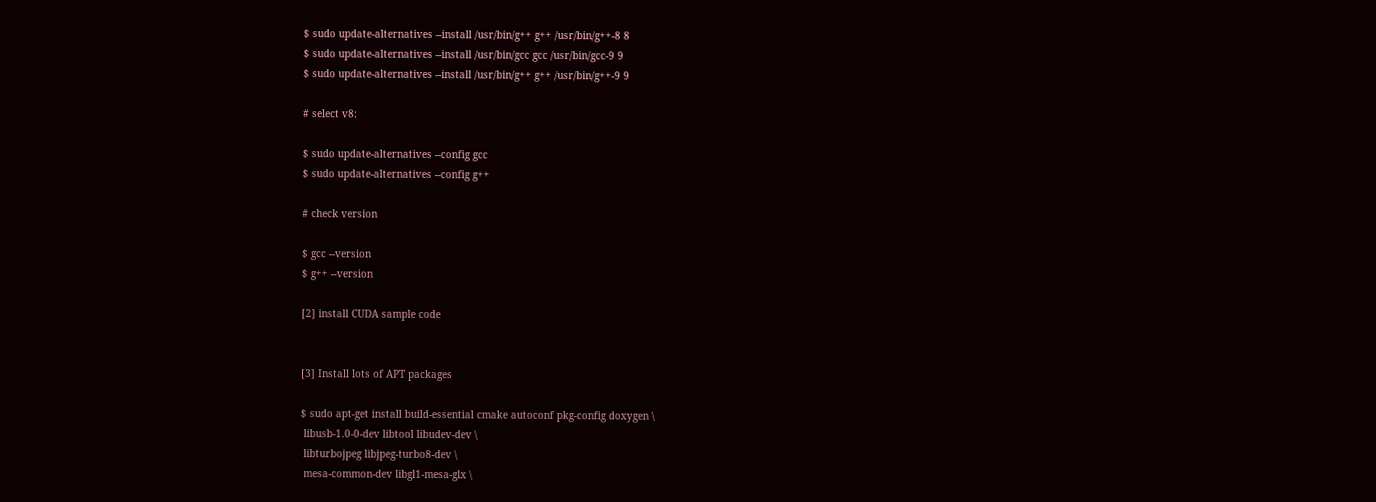$ sudo update-alternatives --install /usr/bin/g++ g++ /usr/bin/g++-8 8
$ sudo update-alternatives --install /usr/bin/gcc gcc /usr/bin/gcc-9 9
$ sudo update-alternatives --install /usr/bin/g++ g++ /usr/bin/g++-9 9

# select v8:

$ sudo update-alternatives --config gcc
$ sudo update-alternatives --config g++

# check version

$ gcc --version
$ g++ --version

[2] install CUDA sample code


[3] Install lots of APT packages

$ sudo apt-get install build-essential cmake autoconf pkg-config doxygen \
 libusb-1.0-0-dev libtool libudev-dev \
 libturbojpeg libjpeg-turbo8-dev \
 mesa-common-dev libgl1-mesa-glx \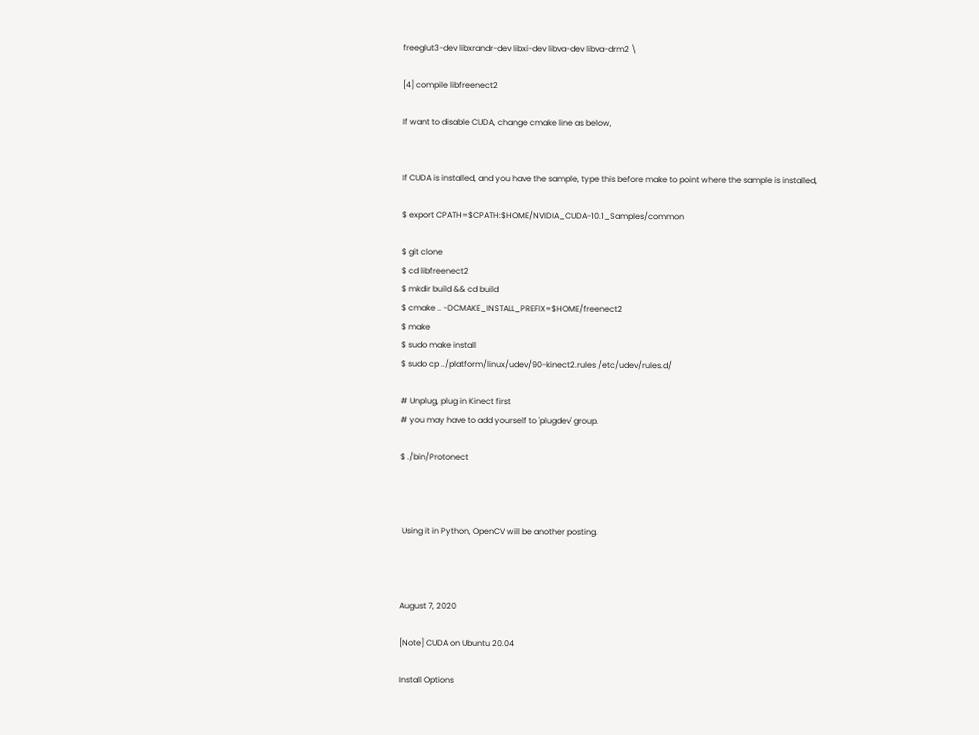freeglut3-dev libxrandr-dev libxi-dev libva-dev libva-drm2 \

[4] compile libfreenect2

If want to disable CUDA, change cmake line as below,


If CUDA is installed, and you have the sample, type this before make to point where the sample is installed,

$ export CPATH=$CPATH:$HOME/NVIDIA_CUDA-10.1_Samples/common

$ git clone
$ cd libfreenect2
$ mkdir build && cd build
$ cmake .. -DCMAKE_INSTALL_PREFIX=$HOME/freenect2
$ make
$ sudo make install
$ sudo cp ../platform/linux/udev/90-kinect2.rules /etc/udev/rules.d/

# Unplug, plug in Kinect first
# you may have to add yourself to 'plugdev' group.

$ ./bin/Protonect



 Using it in Python, OpenCV will be another posting.



August 7, 2020

[Note] CUDA on Ubuntu 20.04

Install Options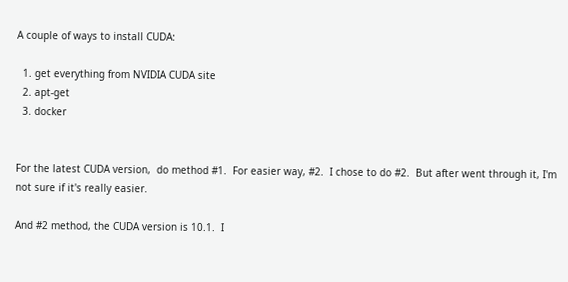A couple of ways to install CUDA:

  1. get everything from NVIDIA CUDA site
  2. apt-get
  3. docker


For the latest CUDA version,  do method #1.  For easier way, #2.  I chose to do #2.  But after went through it, I'm not sure if it's really easier.

And #2 method, the CUDA version is 10.1.  I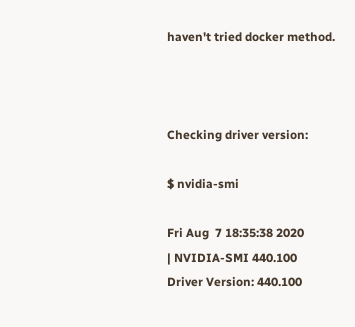haven't tried docker method.



Checking driver version:

$ nvidia-smi

Fri Aug  7 18:35:38 2020
| NVIDIA-SMI 440.100      Driver Version: 440.100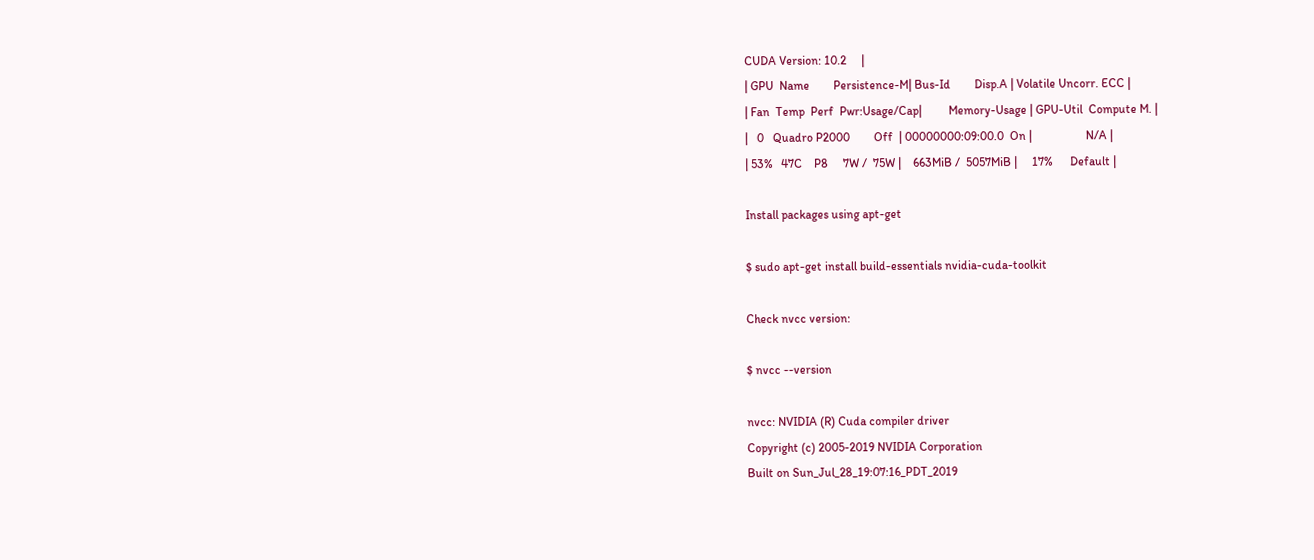CUDA Version: 10.2     |
| GPU  Name        Persistence-M| Bus-Id        Disp.A | Volatile Uncorr. ECC |
| Fan  Temp  Perf  Pwr:Usage/Cap|         Memory-Usage | GPU-Util  Compute M. |
|   0   Quadro P2000        Off  | 00000000:09:00.0  On |                  N/A |
| 53%   47C    P8     7W /  75W |    663MiB /  5057MiB |     17%      Default |

Install packages using apt-get

$ sudo apt-get install build-essentials nvidia-cuda-toolkit

Check nvcc version:

$ nvcc --version

nvcc: NVIDIA (R) Cuda compiler driver
Copyright (c) 2005-2019 NVIDIA Corporation
Built on Sun_Jul_28_19:07:16_PDT_2019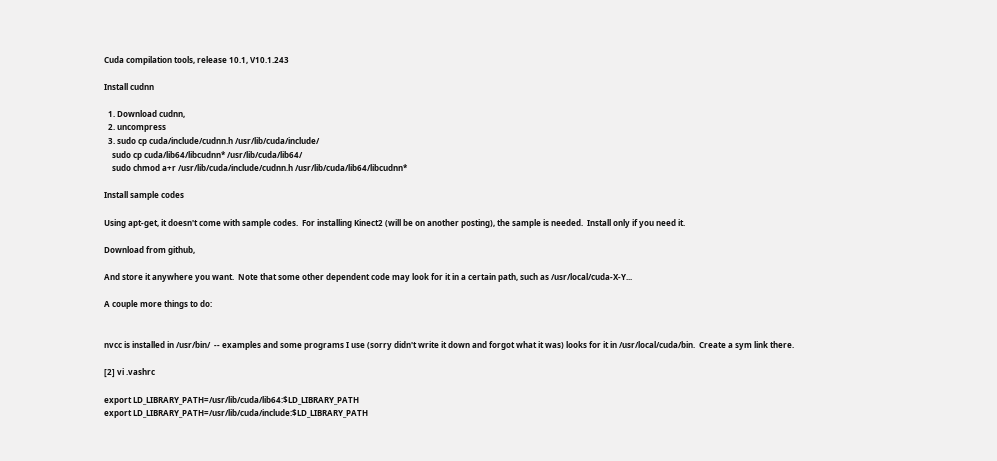Cuda compilation tools, release 10.1, V10.1.243

Install cudnn

  1. Download cudnn,
  2. uncompress
  3. sudo cp cuda/include/cudnn.h /usr/lib/cuda/include/
    sudo cp cuda/lib64/libcudnn* /usr/lib/cuda/lib64/
    sudo chmod a+r /usr/lib/cuda/include/cudnn.h /usr/lib/cuda/lib64/libcudnn*

Install sample codes

Using apt-get, it doesn't come with sample codes.  For installing Kinect2 (will be on another posting), the sample is needed.  Install only if you need it.

Download from github,

And store it anywhere you want.  Note that some other dependent code may look for it in a certain path, such as /usr/local/cuda-X-Y...

A couple more things to do:


nvcc is installed in /usr/bin/  -- examples and some programs I use (sorry didn't write it down and forgot what it was) looks for it in /usr/local/cuda/bin.  Create a sym link there.

[2] vi .vashrc

export LD_LIBRARY_PATH=/usr/lib/cuda/lib64:$LD_LIBRARY_PATH
export LD_LIBRARY_PATH=/usr/lib/cuda/include:$LD_LIBRARY_PATH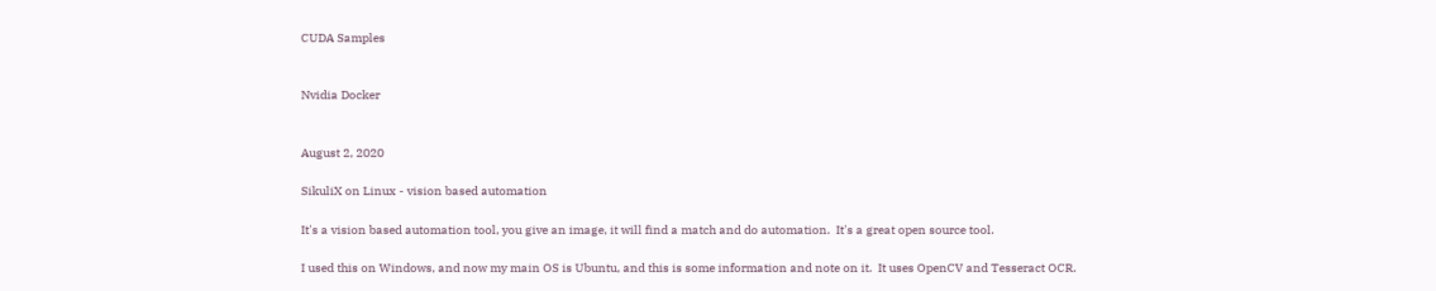CUDA Samples


Nvidia Docker


August 2, 2020

SikuliX on Linux - vision based automation

It's a vision based automation tool, you give an image, it will find a match and do automation.  It's a great open source tool.

I used this on Windows, and now my main OS is Ubuntu, and this is some information and note on it.  It uses OpenCV and Tesseract OCR.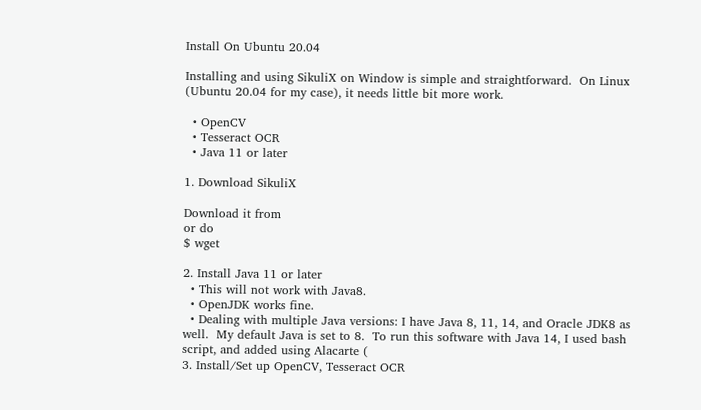Install On Ubuntu 20.04

Installing and using SikuliX on Window is simple and straightforward.  On Linux (Ubuntu 20.04 for my case), it needs little bit more work.

  • OpenCV
  • Tesseract OCR
  • Java 11 or later

1. Download SikuliX

Download it from
or do
$ wget

2. Install Java 11 or later
  • This will not work with Java8.
  • OpenJDK works fine.
  • Dealing with multiple Java versions: I have Java 8, 11, 14, and Oracle JDK8 as well.  My default Java is set to 8.  To run this software with Java 14, I used bash script, and added using Alacarte (
3. Install/Set up OpenCV, Tesseract OCR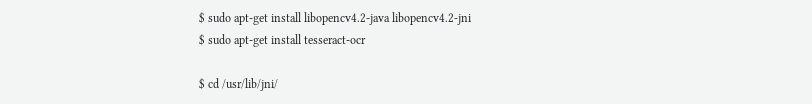$ sudo apt-get install libopencv4.2-java libopencv4.2-jni
$ sudo apt-get install tesseract-ocr

$ cd /usr/lib/jni/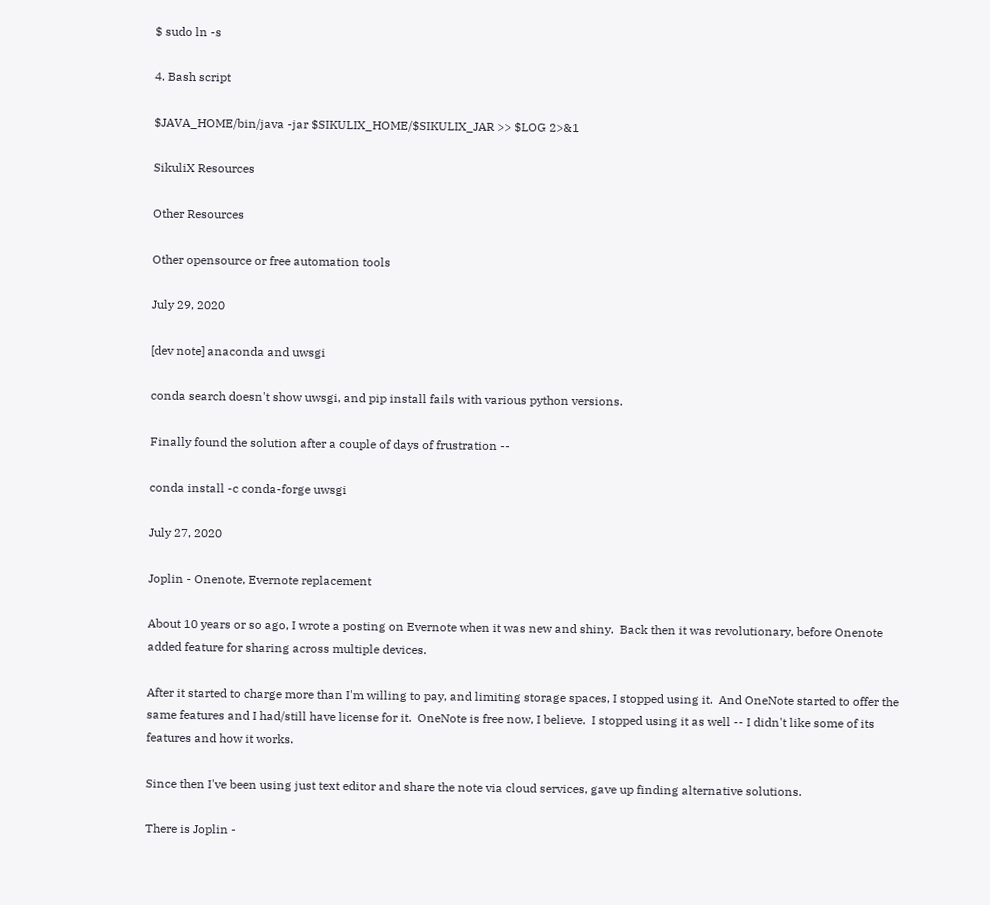$ sudo ln -s

4. Bash script

$JAVA_HOME/bin/java -jar $SIKULIX_HOME/$SIKULIX_JAR >> $LOG 2>&1

SikuliX Resources

Other Resources

Other opensource or free automation tools

July 29, 2020

[dev note] anaconda and uwsgi

conda search doesn't show uwsgi, and pip install fails with various python versions.

Finally found the solution after a couple of days of frustration --

conda install -c conda-forge uwsgi

July 27, 2020

Joplin - Onenote, Evernote replacement

About 10 years or so ago, I wrote a posting on Evernote when it was new and shiny.  Back then it was revolutionary, before Onenote added feature for sharing across multiple devices.

After it started to charge more than I'm willing to pay, and limiting storage spaces, I stopped using it.  And OneNote started to offer the same features and I had/still have license for it.  OneNote is free now, I believe.  I stopped using it as well -- I didn't like some of its features and how it works.

Since then I've been using just text editor and share the note via cloud services, gave up finding alternative solutions.

There is Joplin -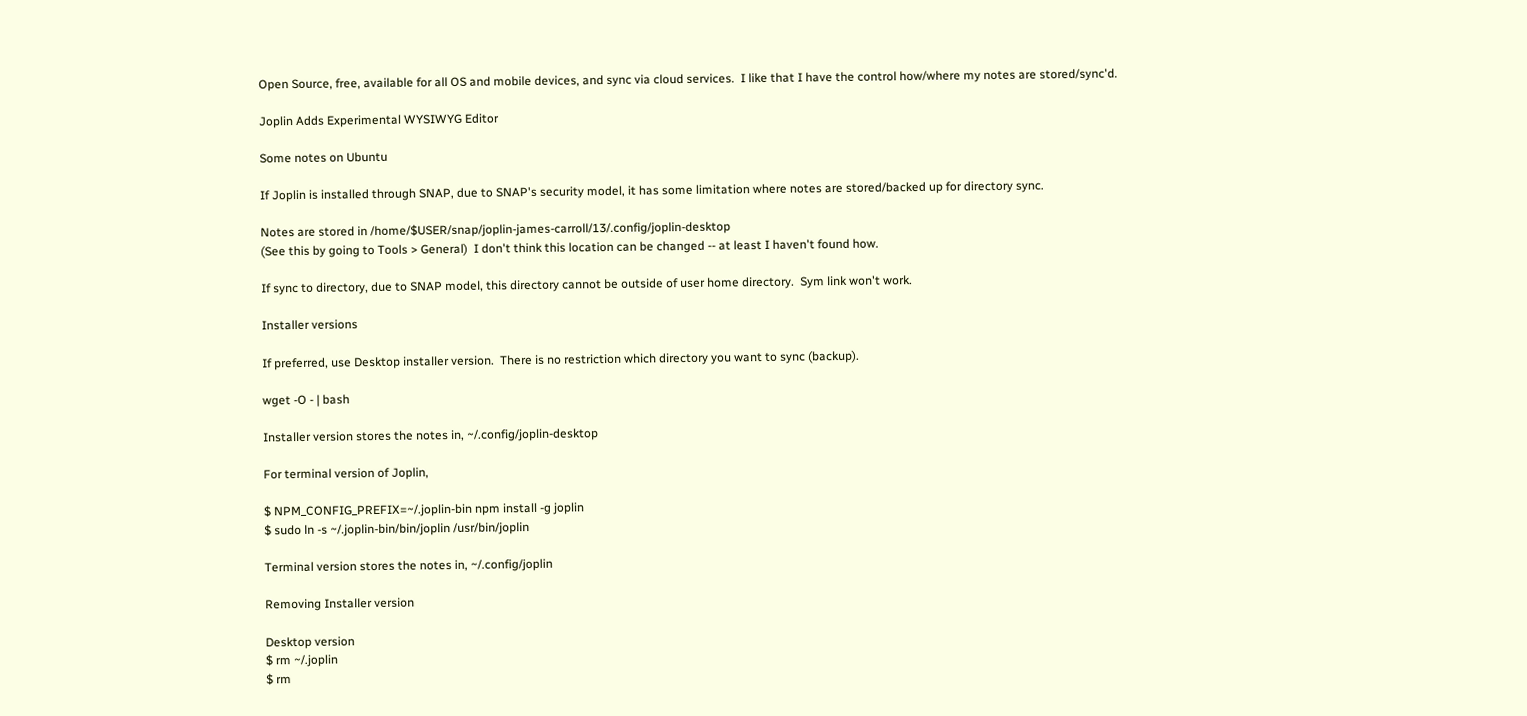Open Source, free, available for all OS and mobile devices, and sync via cloud services.  I like that I have the control how/where my notes are stored/sync'd.

Joplin Adds Experimental WYSIWYG Editor

Some notes on Ubuntu

If Joplin is installed through SNAP, due to SNAP's security model, it has some limitation where notes are stored/backed up for directory sync.

Notes are stored in /home/$USER/snap/joplin-james-carroll/13/.config/joplin-desktop
(See this by going to Tools > General)  I don't think this location can be changed -- at least I haven't found how.

If sync to directory, due to SNAP model, this directory cannot be outside of user home directory.  Sym link won't work.

Installer versions

If preferred, use Desktop installer version.  There is no restriction which directory you want to sync (backup).

wget -O - | bash

Installer version stores the notes in, ~/.config/joplin-desktop

For terminal version of Joplin,

$ NPM_CONFIG_PREFIX=~/.joplin-bin npm install -g joplin
$ sudo ln -s ~/.joplin-bin/bin/joplin /usr/bin/joplin

Terminal version stores the notes in, ~/.config/joplin

Removing Installer version

Desktop version
$ rm ~/.joplin
$ rm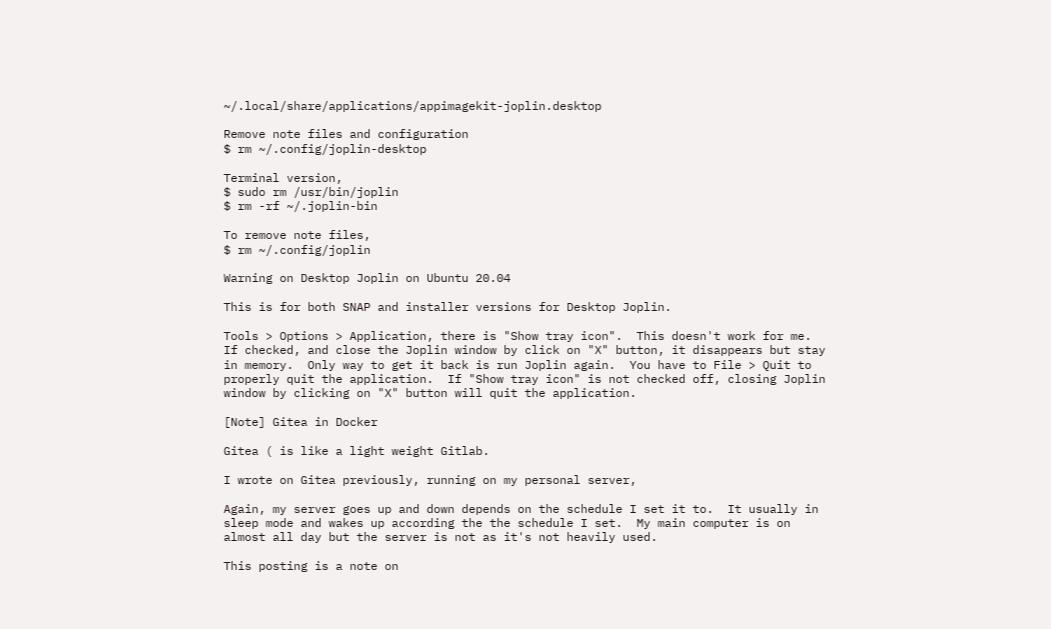~/.local/share/applications/appimagekit-joplin.desktop

Remove note files and configuration
$ rm ~/.config/joplin-desktop

Terminal version,
$ sudo rm /usr/bin/joplin
$ rm -rf ~/.joplin-bin

To remove note files,
$ rm ~/.config/joplin

Warning on Desktop Joplin on Ubuntu 20.04

This is for both SNAP and installer versions for Desktop Joplin.

Tools > Options > Application, there is "Show tray icon".  This doesn't work for me.  If checked, and close the Joplin window by click on "X" button, it disappears but stay in memory.  Only way to get it back is run Joplin again.  You have to File > Quit to properly quit the application.  If "Show tray icon" is not checked off, closing Joplin window by clicking on "X" button will quit the application.

[Note] Gitea in Docker

Gitea ( is like a light weight Gitlab.

I wrote on Gitea previously, running on my personal server,

Again, my server goes up and down depends on the schedule I set it to.  It usually in sleep mode and wakes up according the the schedule I set.  My main computer is on almost all day but the server is not as it's not heavily used.

This posting is a note on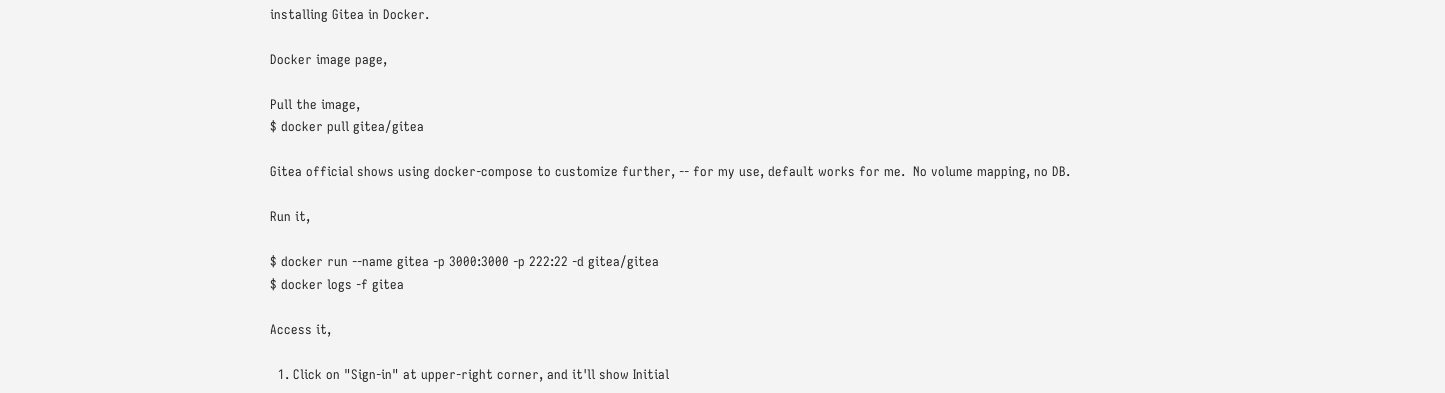installing Gitea in Docker.

Docker image page,

Pull the image,
$ docker pull gitea/gitea

Gitea official shows using docker-compose to customize further, -- for my use, default works for me.  No volume mapping, no DB.

Run it,

$ docker run --name gitea -p 3000:3000 -p 222:22 -d gitea/gitea
$ docker logs -f gitea

Access it,

  1. Click on "Sign-in" at upper-right corner, and it'll show Initial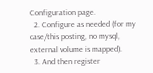Configuration page.
  2. Configure as needed (for my case/this posting, no mysql, external volume is mapped).
  3. And then register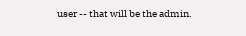user -- that will be the admin.